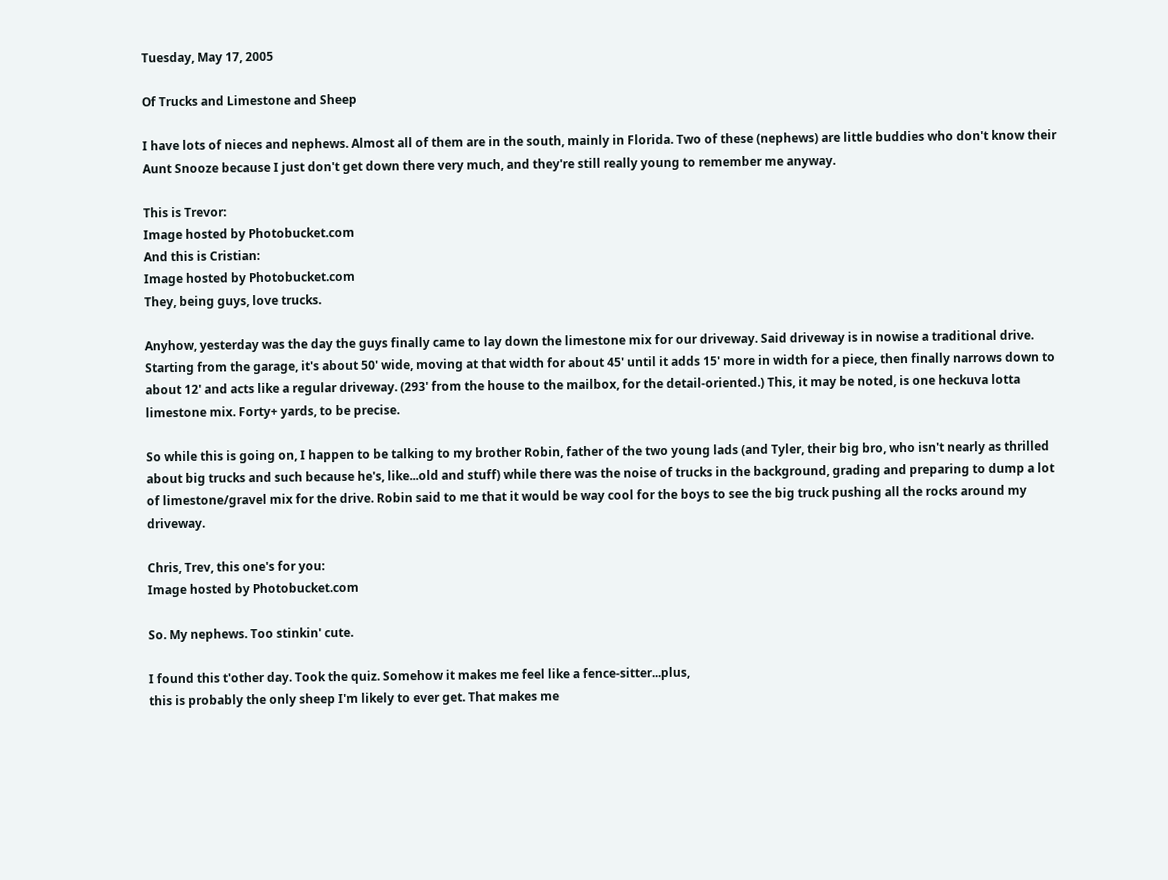Tuesday, May 17, 2005

Of Trucks and Limestone and Sheep

I have lots of nieces and nephews. Almost all of them are in the south, mainly in Florida. Two of these (nephews) are little buddies who don't know their Aunt Snooze because I just don't get down there very much, and they're still really young to remember me anyway.

This is Trevor:
Image hosted by Photobucket.com
And this is Cristian:
Image hosted by Photobucket.com
They, being guys, love trucks.

Anyhow, yesterday was the day the guys finally came to lay down the limestone mix for our driveway. Said driveway is in nowise a traditional drive. Starting from the garage, it's about 50' wide, moving at that width for about 45' until it adds 15' more in width for a piece, then finally narrows down to about 12' and acts like a regular driveway. (293' from the house to the mailbox, for the detail-oriented.) This, it may be noted, is one heckuva lotta limestone mix. Forty+ yards, to be precise.

So while this is going on, I happen to be talking to my brother Robin, father of the two young lads (and Tyler, their big bro, who isn't nearly as thrilled about big trucks and such because he's, like...old and stuff) while there was the noise of trucks in the background, grading and preparing to dump a lot of limestone/gravel mix for the drive. Robin said to me that it would be way cool for the boys to see the big truck pushing all the rocks around my driveway.

Chris, Trev, this one's for you:
Image hosted by Photobucket.com

So. My nephews. Too stinkin' cute.

I found this t'other day. Took the quiz. Somehow it makes me feel like a fence-sitter...plus,
this is probably the only sheep I'm likely to ever get. That makes me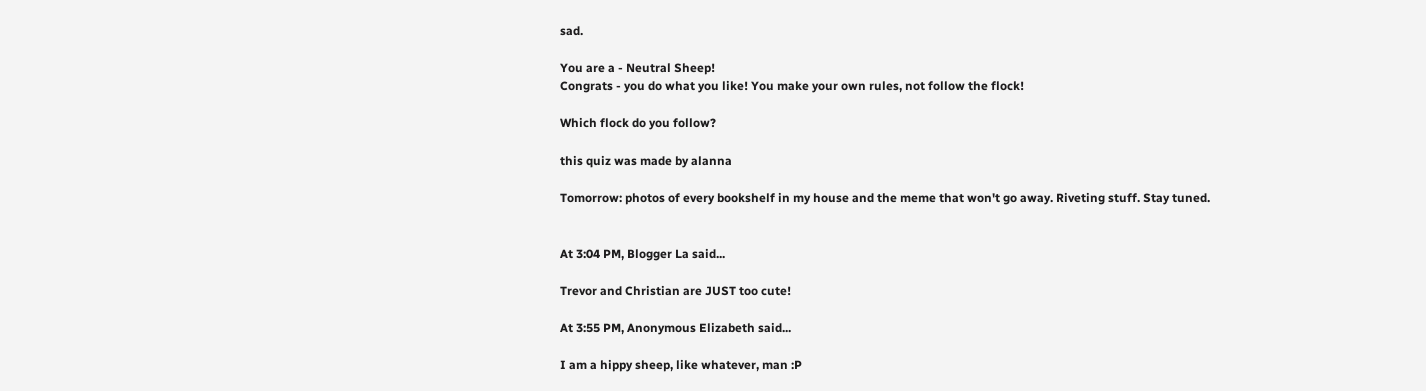sad.

You are a - Neutral Sheep!
Congrats - you do what you like! You make your own rules, not follow the flock!

Which flock do you follow?

this quiz was made by alanna

Tomorrow: photos of every bookshelf in my house and the meme that won't go away. Riveting stuff. Stay tuned.


At 3:04 PM, Blogger La said...

Trevor and Christian are JUST too cute!

At 3:55 PM, Anonymous Elizabeth said...

I am a hippy sheep, like whatever, man :P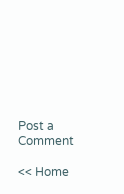Post a Comment

<< Home